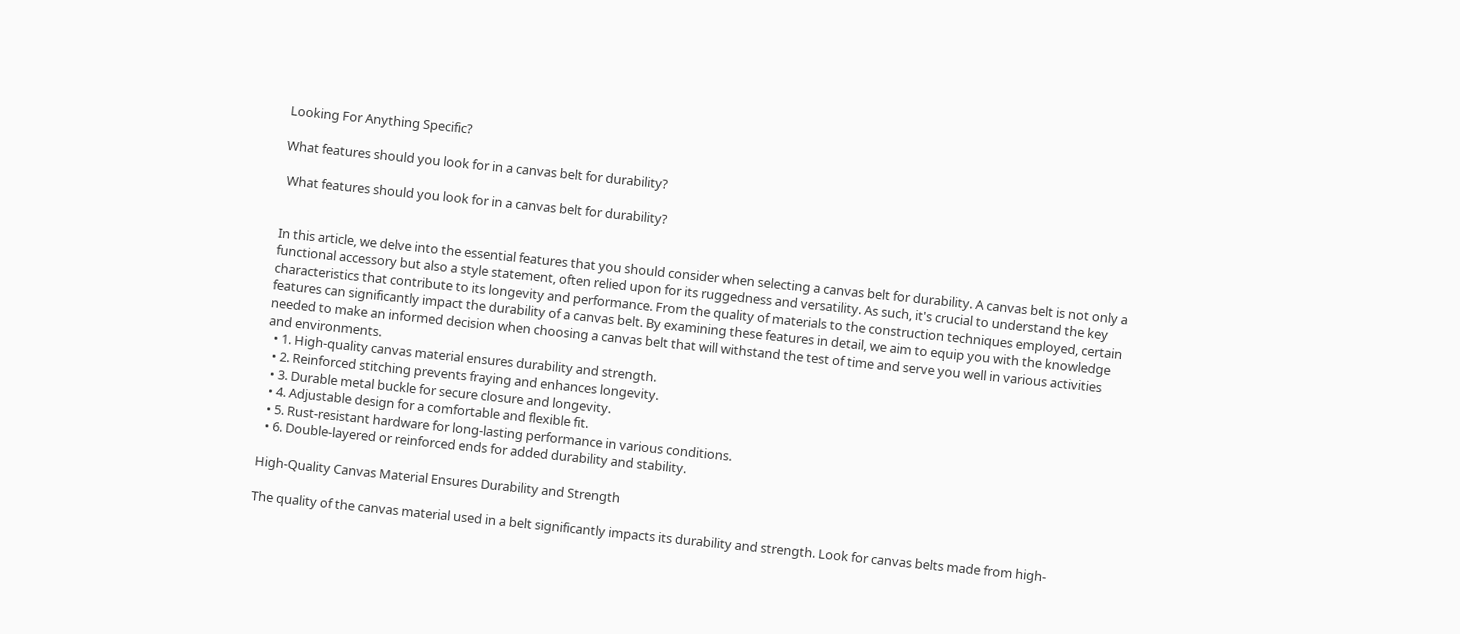Looking For Anything Specific?

What features should you look for in a canvas belt for durability?

 What features should you look for in a canvas belt for durability?


In this article, we delve into the essential features that you should consider when selecting a canvas belt for durability. A canvas belt is not only a functional accessory but also a style statement, often relied upon for its ruggedness and versatility. As such, it's crucial to understand the key characteristics that contribute to its longevity and performance. From the quality of materials to the construction techniques employed, certain features can significantly impact the durability of a canvas belt. By examining these features in detail, we aim to equip you with the knowledge needed to make an informed decision when choosing a canvas belt that will withstand the test of time and serve you well in various activities and environments.
  • 1. High-quality canvas material ensures durability and strength.
  • 2. Reinforced stitching prevents fraying and enhances longevity.
  • 3. Durable metal buckle for secure closure and longevity.
  • 4. Adjustable design for a comfortable and flexible fit.
  • 5. Rust-resistant hardware for long-lasting performance in various conditions.
  • 6. Double-layered or reinforced ends for added durability and stability.

High-Quality Canvas Material Ensures Durability and Strength

The quality of the canvas material used in a belt significantly impacts its durability and strength. Look for canvas belts made from high-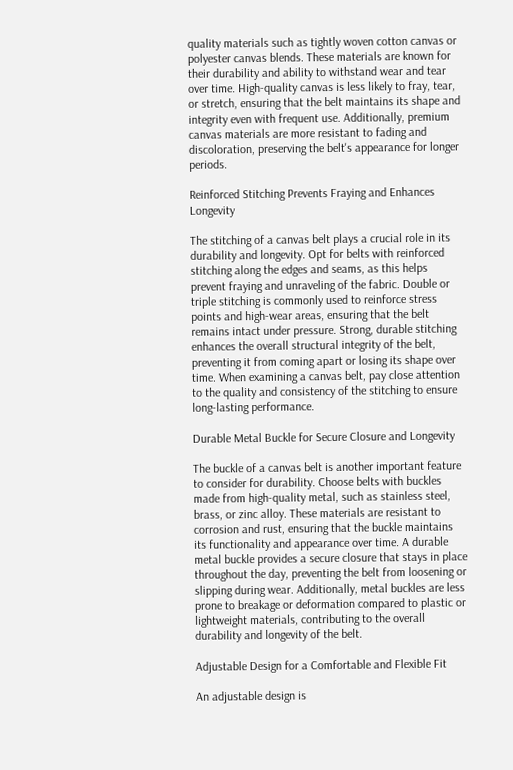quality materials such as tightly woven cotton canvas or polyester canvas blends. These materials are known for their durability and ability to withstand wear and tear over time. High-quality canvas is less likely to fray, tear, or stretch, ensuring that the belt maintains its shape and integrity even with frequent use. Additionally, premium canvas materials are more resistant to fading and discoloration, preserving the belt's appearance for longer periods.

Reinforced Stitching Prevents Fraying and Enhances Longevity

The stitching of a canvas belt plays a crucial role in its durability and longevity. Opt for belts with reinforced stitching along the edges and seams, as this helps prevent fraying and unraveling of the fabric. Double or triple stitching is commonly used to reinforce stress points and high-wear areas, ensuring that the belt remains intact under pressure. Strong, durable stitching enhances the overall structural integrity of the belt, preventing it from coming apart or losing its shape over time. When examining a canvas belt, pay close attention to the quality and consistency of the stitching to ensure long-lasting performance.

Durable Metal Buckle for Secure Closure and Longevity

The buckle of a canvas belt is another important feature to consider for durability. Choose belts with buckles made from high-quality metal, such as stainless steel, brass, or zinc alloy. These materials are resistant to corrosion and rust, ensuring that the buckle maintains its functionality and appearance over time. A durable metal buckle provides a secure closure that stays in place throughout the day, preventing the belt from loosening or slipping during wear. Additionally, metal buckles are less prone to breakage or deformation compared to plastic or lightweight materials, contributing to the overall durability and longevity of the belt.

Adjustable Design for a Comfortable and Flexible Fit

An adjustable design is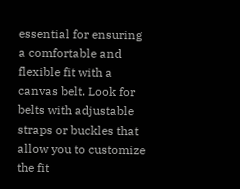essential for ensuring a comfortable and flexible fit with a canvas belt. Look for belts with adjustable straps or buckles that allow you to customize the fit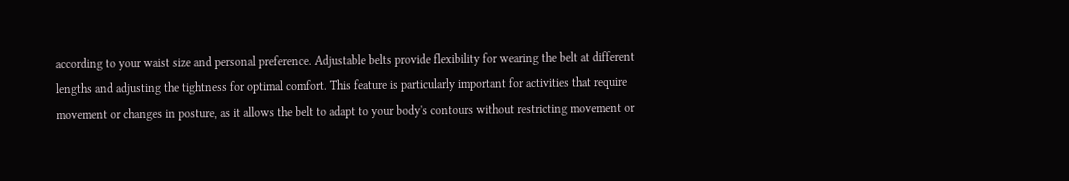according to your waist size and personal preference. Adjustable belts provide flexibility for wearing the belt at different lengths and adjusting the tightness for optimal comfort. This feature is particularly important for activities that require movement or changes in posture, as it allows the belt to adapt to your body's contours without restricting movement or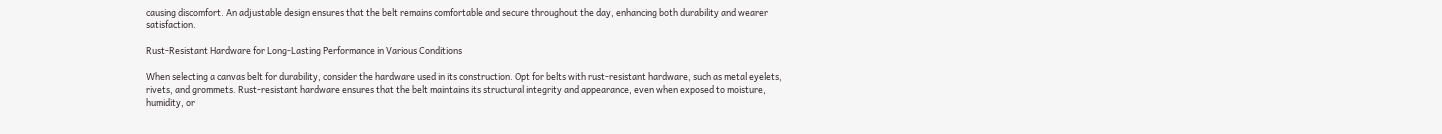causing discomfort. An adjustable design ensures that the belt remains comfortable and secure throughout the day, enhancing both durability and wearer satisfaction.

Rust-Resistant Hardware for Long-Lasting Performance in Various Conditions

When selecting a canvas belt for durability, consider the hardware used in its construction. Opt for belts with rust-resistant hardware, such as metal eyelets, rivets, and grommets. Rust-resistant hardware ensures that the belt maintains its structural integrity and appearance, even when exposed to moisture, humidity, or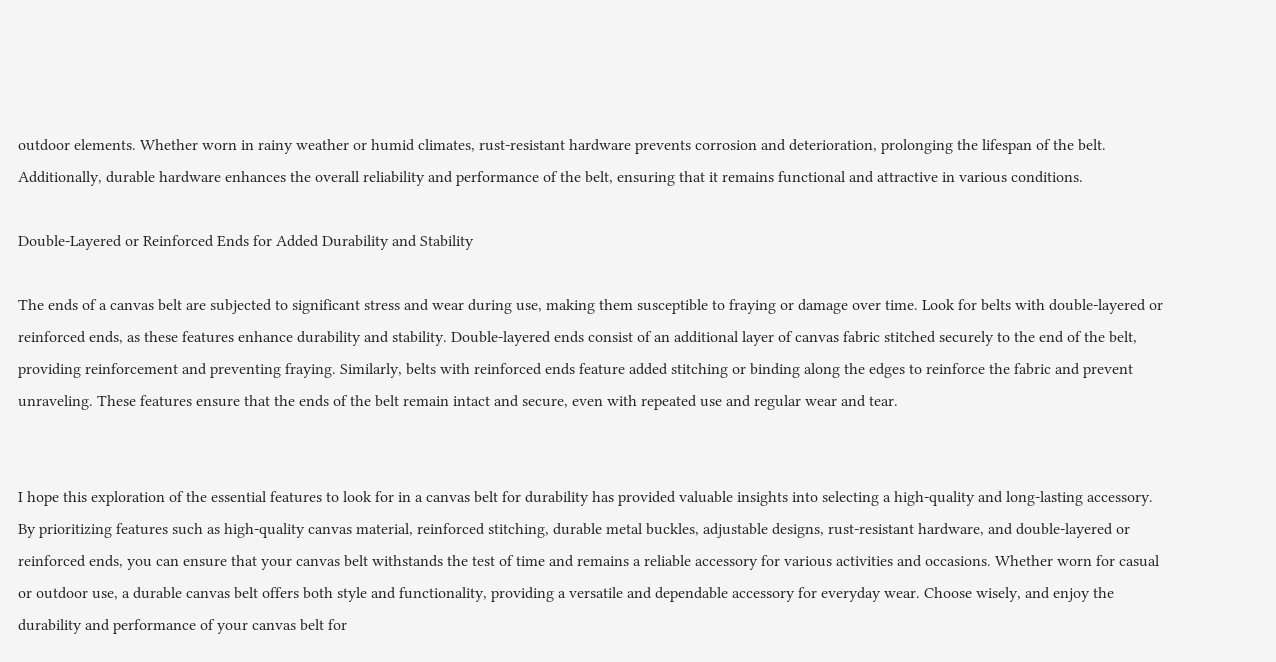outdoor elements. Whether worn in rainy weather or humid climates, rust-resistant hardware prevents corrosion and deterioration, prolonging the lifespan of the belt. Additionally, durable hardware enhances the overall reliability and performance of the belt, ensuring that it remains functional and attractive in various conditions.

Double-Layered or Reinforced Ends for Added Durability and Stability

The ends of a canvas belt are subjected to significant stress and wear during use, making them susceptible to fraying or damage over time. Look for belts with double-layered or reinforced ends, as these features enhance durability and stability. Double-layered ends consist of an additional layer of canvas fabric stitched securely to the end of the belt, providing reinforcement and preventing fraying. Similarly, belts with reinforced ends feature added stitching or binding along the edges to reinforce the fabric and prevent unraveling. These features ensure that the ends of the belt remain intact and secure, even with repeated use and regular wear and tear.


I hope this exploration of the essential features to look for in a canvas belt for durability has provided valuable insights into selecting a high-quality and long-lasting accessory. By prioritizing features such as high-quality canvas material, reinforced stitching, durable metal buckles, adjustable designs, rust-resistant hardware, and double-layered or reinforced ends, you can ensure that your canvas belt withstands the test of time and remains a reliable accessory for various activities and occasions. Whether worn for casual or outdoor use, a durable canvas belt offers both style and functionality, providing a versatile and dependable accessory for everyday wear. Choose wisely, and enjoy the durability and performance of your canvas belt for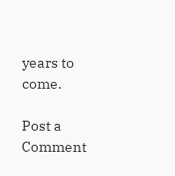years to come.

Post a Comment